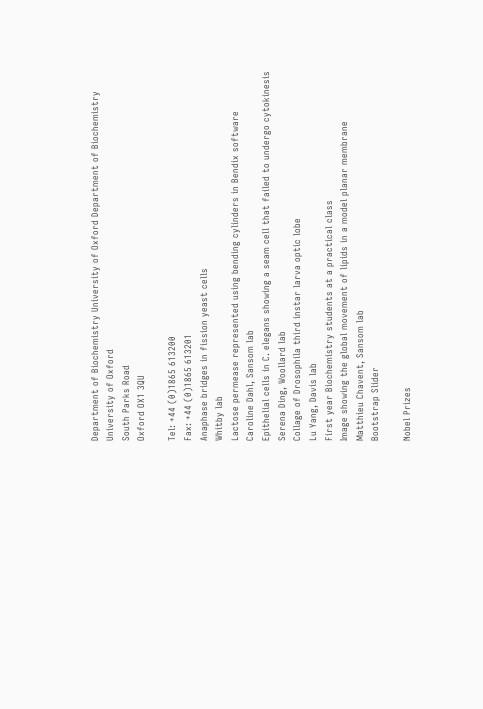Department of Biochemistry University of Oxford Department of Biochemistry
University of Oxford
South Parks Road
Oxford OX1 3QU

Tel: +44 (0)1865 613200
Fax: +44 (0)1865 613201
Anaphase bridges in fission yeast cells
Whitby lab
Lactose permease represented using bending cylinders in Bendix software
Caroline Dahl, Sansom lab
Epithelial cells in C. elegans showing a seam cell that failed to undergo cytokinesis
Serena Ding, Woollard lab
Collage of Drosophila third instar larva optic lobe
Lu Yang, Davis lab
First year Biochemistry students at a practical class
Image showing the global movement of lipids in a model planar membrane
Matthieu Chavent, Sansom lab
Bootstrap Slider

Nobel Prizes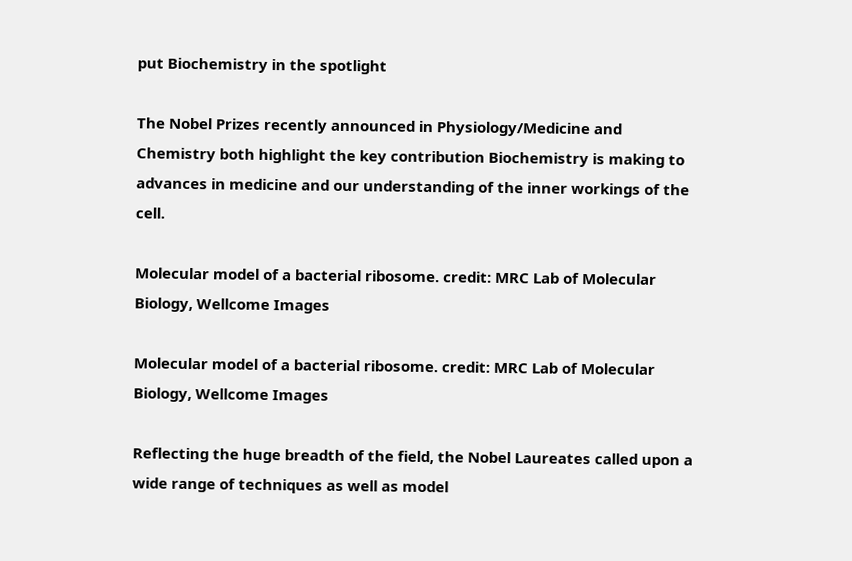put Biochemistry in the spotlight

The Nobel Prizes recently announced in Physiology/Medicine and Chemistry both highlight the key contribution Biochemistry is making to advances in medicine and our understanding of the inner workings of the cell.

Molecular model of a bacterial ribosome. credit: MRC Lab of Molecular Biology, Wellcome Images

Molecular model of a bacterial ribosome. credit: MRC Lab of Molecular Biology, Wellcome Images

Reflecting the huge breadth of the field, the Nobel Laureates called upon a wide range of techniques as well as model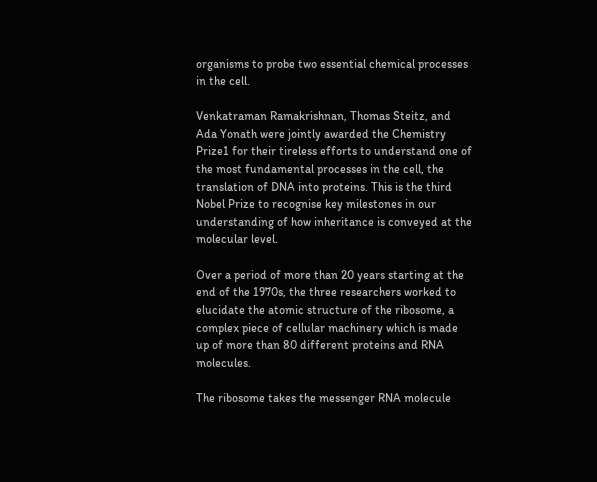organisms to probe two essential chemical processes in the cell.

Venkatraman Ramakrishnan, Thomas Steitz, and Ada Yonath were jointly awarded the Chemistry Prize1 for their tireless efforts to understand one of the most fundamental processes in the cell, the translation of DNA into proteins. This is the third Nobel Prize to recognise key milestones in our understanding of how inheritance is conveyed at the molecular level.

Over a period of more than 20 years starting at the end of the 1970s, the three researchers worked to elucidate the atomic structure of the ribosome, a complex piece of cellular machinery which is made up of more than 80 different proteins and RNA molecules.

The ribosome takes the messenger RNA molecule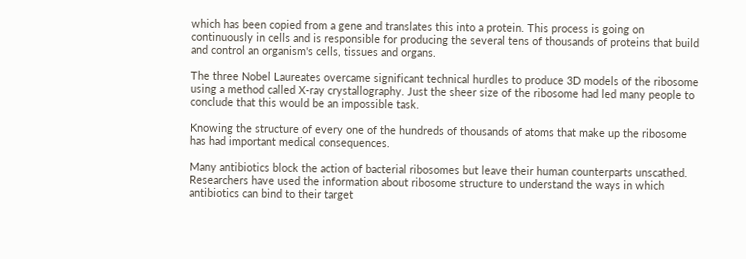which has been copied from a gene and translates this into a protein. This process is going on continuously in cells and is responsible for producing the several tens of thousands of proteins that build and control an organism's cells, tissues and organs.

The three Nobel Laureates overcame significant technical hurdles to produce 3D models of the ribosome using a method called X-ray crystallography. Just the sheer size of the ribosome had led many people to conclude that this would be an impossible task.

Knowing the structure of every one of the hundreds of thousands of atoms that make up the ribosome has had important medical consequences.

Many antibiotics block the action of bacterial ribosomes but leave their human counterparts unscathed. Researchers have used the information about ribosome structure to understand the ways in which antibiotics can bind to their target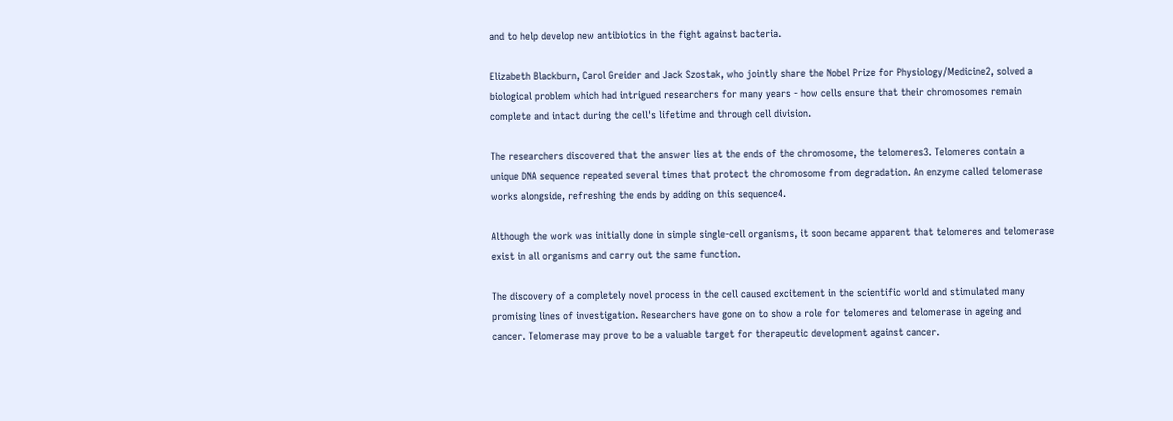and to help develop new antibiotics in the fight against bacteria.

Elizabeth Blackburn, Carol Greider and Jack Szostak, who jointly share the Nobel Prize for Physiology/Medicine2, solved a biological problem which had intrigued researchers for many years - how cells ensure that their chromosomes remain complete and intact during the cell's lifetime and through cell division.

The researchers discovered that the answer lies at the ends of the chromosome, the telomeres3. Telomeres contain a unique DNA sequence repeated several times that protect the chromosome from degradation. An enzyme called telomerase works alongside, refreshing the ends by adding on this sequence4.

Although the work was initially done in simple single-cell organisms, it soon became apparent that telomeres and telomerase exist in all organisms and carry out the same function.

The discovery of a completely novel process in the cell caused excitement in the scientific world and stimulated many promising lines of investigation. Researchers have gone on to show a role for telomeres and telomerase in ageing and cancer. Telomerase may prove to be a valuable target for therapeutic development against cancer.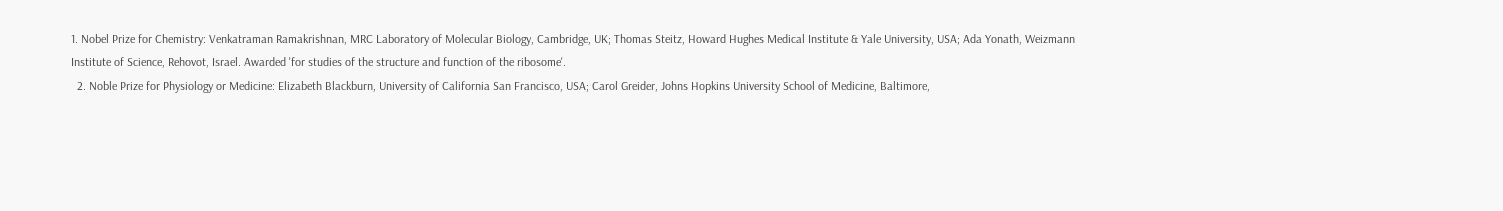1. Nobel Prize for Chemistry: Venkatraman Ramakrishnan, MRC Laboratory of Molecular Biology, Cambridge, UK; Thomas Steitz, Howard Hughes Medical Institute & Yale University, USA; Ada Yonath, Weizmann Institute of Science, Rehovot, Israel. Awarded 'for studies of the structure and function of the ribosome'.
  2. Noble Prize for Physiology or Medicine: Elizabeth Blackburn, University of California San Francisco, USA; Carol Greider, Johns Hopkins University School of Medicine, Baltimore,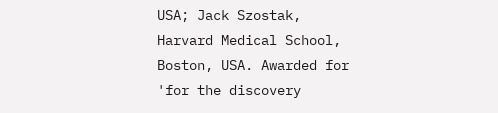USA; Jack Szostak, Harvard Medical School, Boston, USA. Awarded for 'for the discovery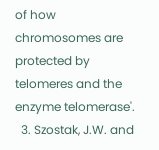of how chromosomes are protected by telomeres and the enzyme telomerase'.
  3. Szostak, J.W. and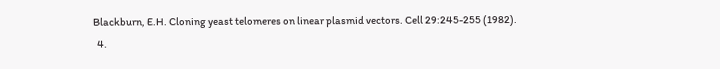Blackburn, E.H. Cloning yeast telomeres on linear plasmid vectors. Cell 29:245-255 (1982).
  4.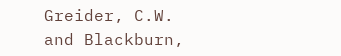Greider, C.W. and Blackburn,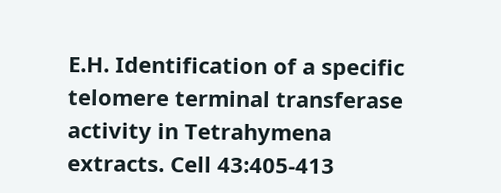E.H. Identification of a specific telomere terminal transferase activity in Tetrahymena extracts. Cell 43:405-413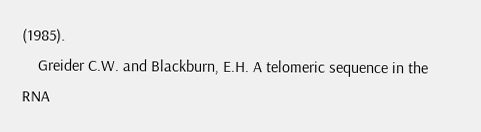(1985).
    Greider C.W. and Blackburn, E.H. A telomeric sequence in the RNA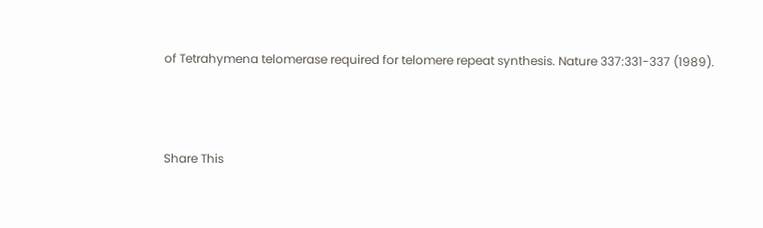of Tetrahymena telomerase required for telomere repeat synthesis. Nature 337:331-337 (1989).



Share This